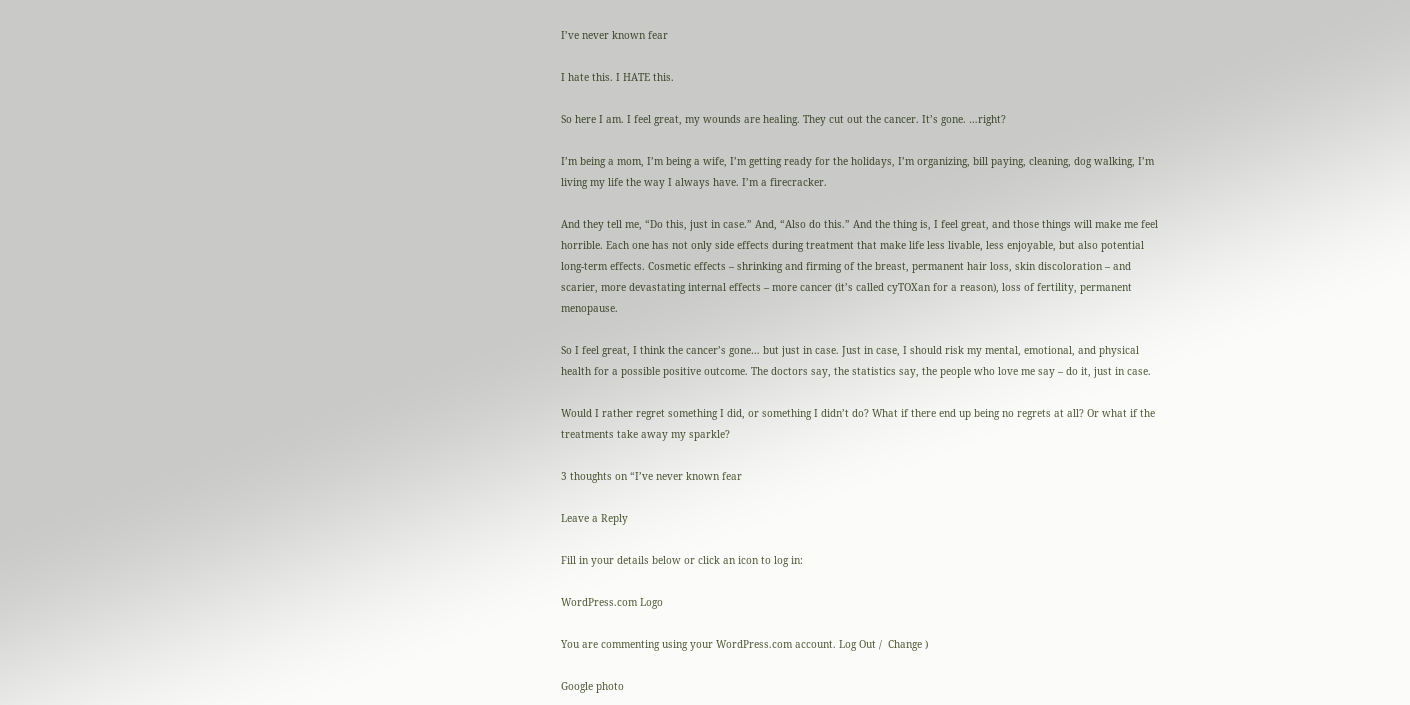I’ve never known fear

I hate this. I HATE this.

So here I am. I feel great, my wounds are healing. They cut out the cancer. It’s gone. …right?

I’m being a mom, I’m being a wife, I’m getting ready for the holidays, I’m organizing, bill paying, cleaning, dog walking, I’m living my life the way I always have. I’m a firecracker.

And they tell me, “Do this, just in case.” And, “Also do this.” And the thing is, I feel great, and those things will make me feel horrible. Each one has not only side effects during treatment that make life less livable, less enjoyable, but also potential long-term effects. Cosmetic effects – shrinking and firming of the breast, permanent hair loss, skin discoloration – and scarier, more devastating internal effects – more cancer (it’s called cyTOXan for a reason), loss of fertility, permanent menopause.

So I feel great, I think the cancer’s gone… but just in case. Just in case, I should risk my mental, emotional, and physical health for a possible positive outcome. The doctors say, the statistics say, the people who love me say – do it, just in case.

Would I rather regret something I did, or something I didn’t do? What if there end up being no regrets at all? Or what if the treatments take away my sparkle?

3 thoughts on “I’ve never known fear

Leave a Reply

Fill in your details below or click an icon to log in:

WordPress.com Logo

You are commenting using your WordPress.com account. Log Out /  Change )

Google photo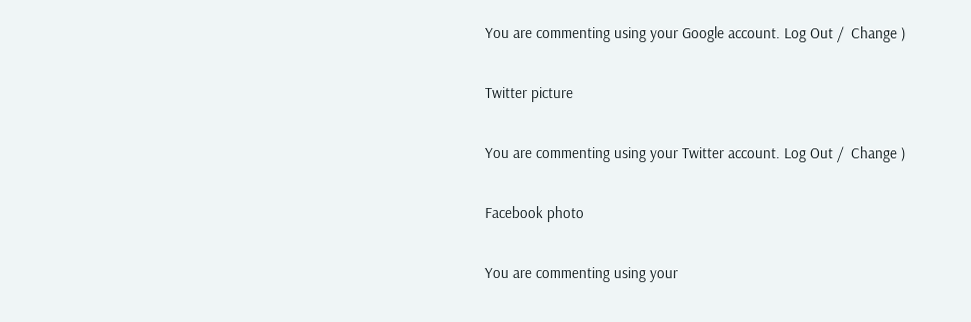You are commenting using your Google account. Log Out /  Change )

Twitter picture

You are commenting using your Twitter account. Log Out /  Change )

Facebook photo

You are commenting using your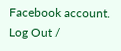Facebook account. Log Out /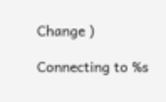Change )

Connecting to %s